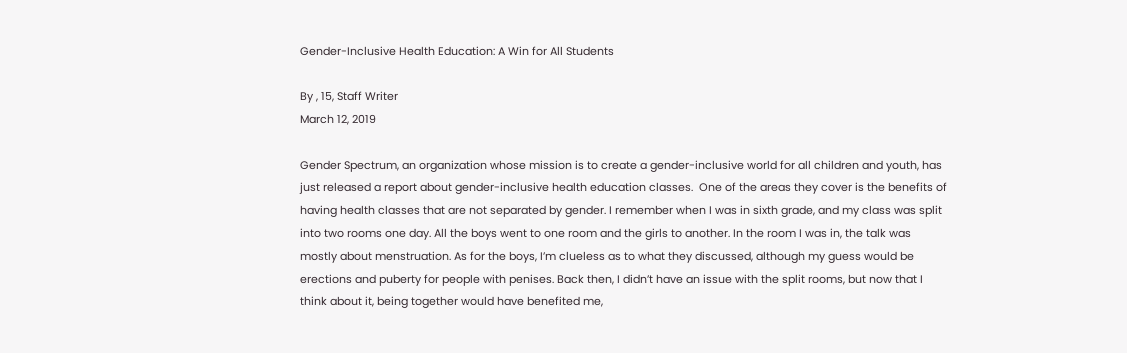Gender-Inclusive Health Education: A Win for All Students

By , 15, Staff Writer
March 12, 2019

Gender Spectrum, an organization whose mission is to create a gender-inclusive world for all children and youth, has just released a report about gender-inclusive health education classes.  One of the areas they cover is the benefits of having health classes that are not separated by gender. I remember when I was in sixth grade, and my class was split into two rooms one day. All the boys went to one room and the girls to another. In the room I was in, the talk was mostly about menstruation. As for the boys, I’m clueless as to what they discussed, although my guess would be erections and puberty for people with penises. Back then, I didn’t have an issue with the split rooms, but now that I think about it, being together would have benefited me,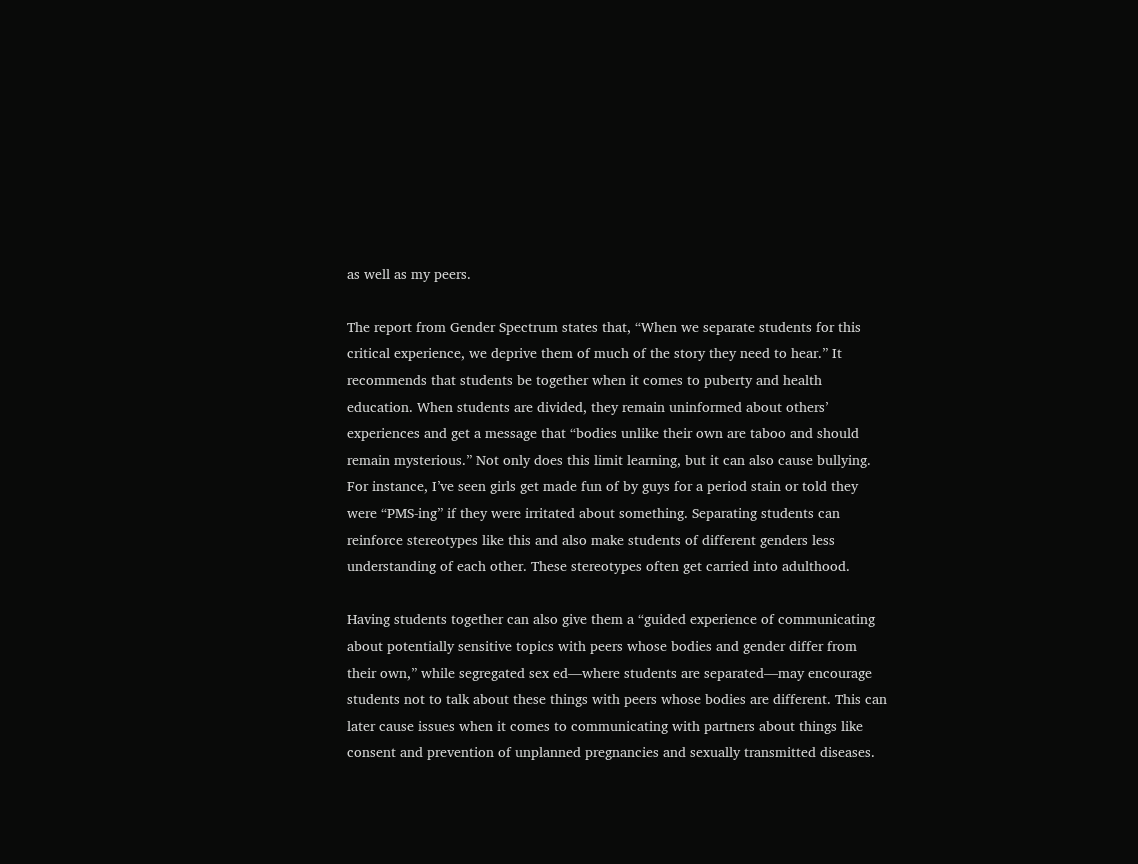as well as my peers.

The report from Gender Spectrum states that, “When we separate students for this critical experience, we deprive them of much of the story they need to hear.” It recommends that students be together when it comes to puberty and health education. When students are divided, they remain uninformed about others’ experiences and get a message that “bodies unlike their own are taboo and should remain mysterious.” Not only does this limit learning, but it can also cause bullying. For instance, I’ve seen girls get made fun of by guys for a period stain or told they were “PMS-ing” if they were irritated about something. Separating students can reinforce stereotypes like this and also make students of different genders less understanding of each other. These stereotypes often get carried into adulthood.

Having students together can also give them a “guided experience of communicating about potentially sensitive topics with peers whose bodies and gender differ from their own,” while segregated sex ed—where students are separated—may encourage students not to talk about these things with peers whose bodies are different. This can later cause issues when it comes to communicating with partners about things like consent and prevention of unplanned pregnancies and sexually transmitted diseases.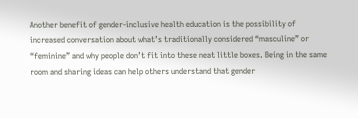Another benefit of gender-inclusive health education is the possibility of increased conversation about what’s traditionally considered “masculine” or “feminine” and why people don’t fit into these neat little boxes. Being in the same room and sharing ideas can help others understand that gender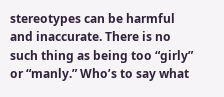stereotypes can be harmful and inaccurate. There is no such thing as being too “girly” or “manly.” Who’s to say what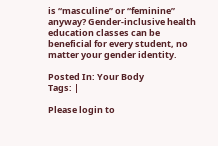is “masculine” or “feminine” anyway? Gender-inclusive health education classes can be beneficial for every student, no matter your gender identity.

Posted In: Your Body
Tags: |

Please login to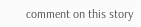comment on this story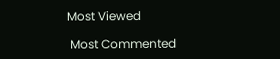Most Viewed

 Most Commented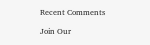Recent Comments

Join Our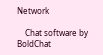Network

    Chat software by BoldChat